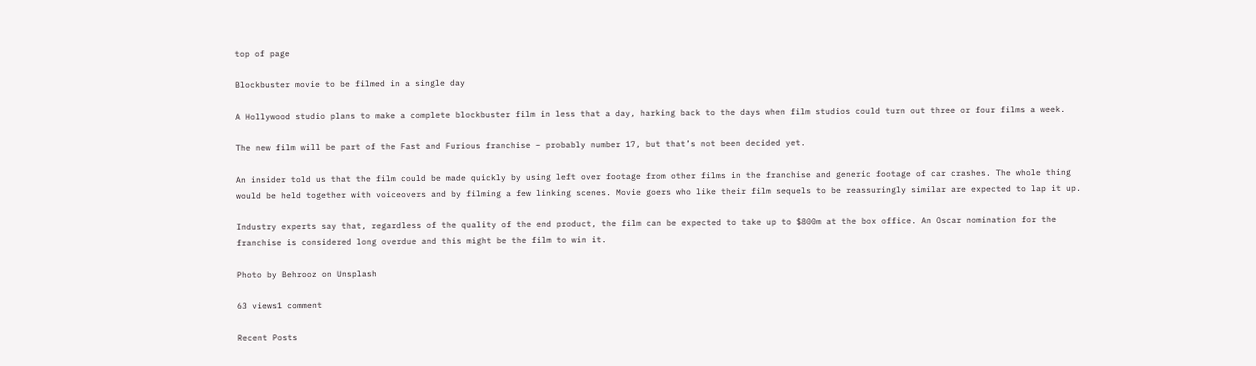top of page

Blockbuster movie to be filmed in a single day

A Hollywood studio plans to make a complete blockbuster film in less that a day, harking back to the days when film studios could turn out three or four films a week.

The new film will be part of the Fast and Furious franchise – probably number 17, but that’s not been decided yet.

An insider told us that the film could be made quickly by using left over footage from other films in the franchise and generic footage of car crashes. The whole thing would be held together with voiceovers and by filming a few linking scenes. Movie goers who like their film sequels to be reassuringly similar are expected to lap it up.

Industry experts say that, regardless of the quality of the end product, the film can be expected to take up to $800m at the box office. An Oscar nomination for the franchise is considered long overdue and this might be the film to win it.

Photo by Behrooz on Unsplash

63 views1 comment

Recent Posts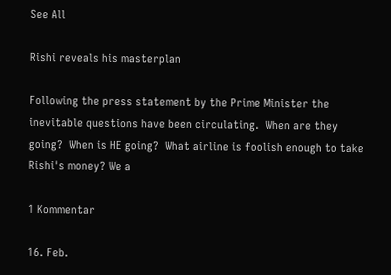See All

Rishi reveals his masterplan

Following the press statement by the Prime Minister the inevitable questions have been circulating.  When are they going?  When is HE going?  What airline is foolish enough to take Rishi's money? We a

1 Kommentar

16. Feb.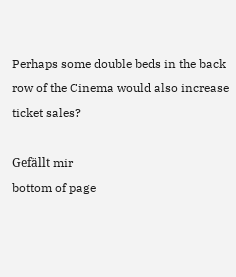Perhaps some double beds in the back row of the Cinema would also increase ticket sales?

Gefällt mir
bottom of page